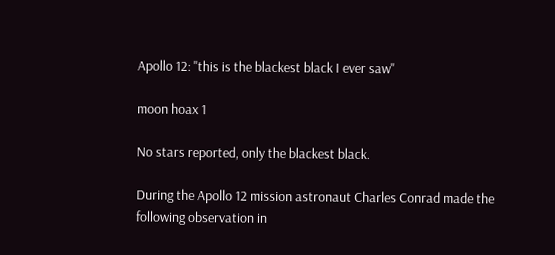Apollo 12: "this is the blackest black I ever saw"

moon hoax 1

No stars reported, only the blackest black.

During the Apollo 12 mission astronaut Charles Conrad made the following observation in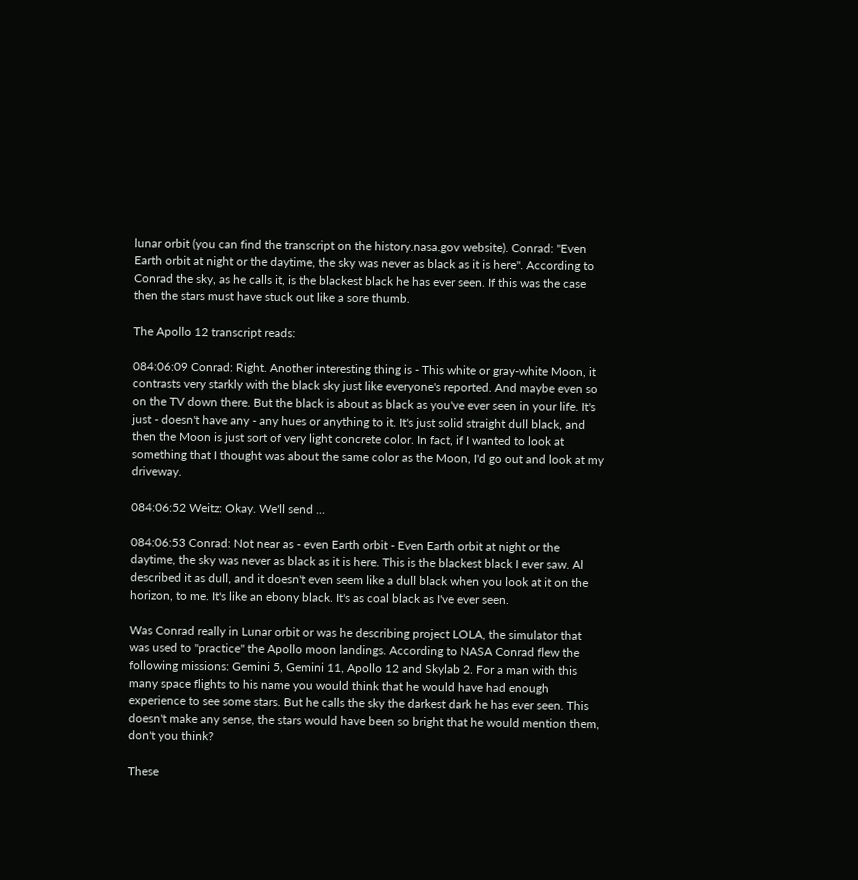lunar orbit (you can find the transcript on the history.nasa.gov website). Conrad: "Even Earth orbit at night or the daytime, the sky was never as black as it is here". According to Conrad the sky, as he calls it, is the blackest black he has ever seen. If this was the case then the stars must have stuck out like a sore thumb.

The Apollo 12 transcript reads:

084:06:09 Conrad: Right. Another interesting thing is - This white or gray-white Moon, it contrasts very starkly with the black sky just like everyone's reported. And maybe even so on the TV down there. But the black is about as black as you've ever seen in your life. It's just - doesn't have any - any hues or anything to it. It's just solid straight dull black, and then the Moon is just sort of very light concrete color. In fact, if I wanted to look at something that I thought was about the same color as the Moon, I'd go out and look at my driveway.

084:06:52 Weitz: Okay. We'll send ...

084:06:53 Conrad: Not near as - even Earth orbit - Even Earth orbit at night or the daytime, the sky was never as black as it is here. This is the blackest black I ever saw. Al described it as dull, and it doesn't even seem like a dull black when you look at it on the horizon, to me. It's like an ebony black. It's as coal black as I've ever seen.

Was Conrad really in Lunar orbit or was he describing project LOLA, the simulator that was used to "practice" the Apollo moon landings. According to NASA Conrad flew the following missions: Gemini 5, Gemini 11, Apollo 12 and Skylab 2. For a man with this many space flights to his name you would think that he would have had enough experience to see some stars. But he calls the sky the darkest dark he has ever seen. This doesn't make any sense, the stars would have been so bright that he would mention them, don't you think?

These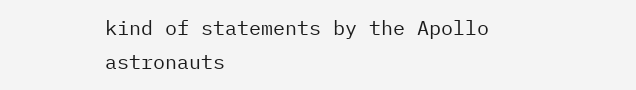kind of statements by the Apollo astronauts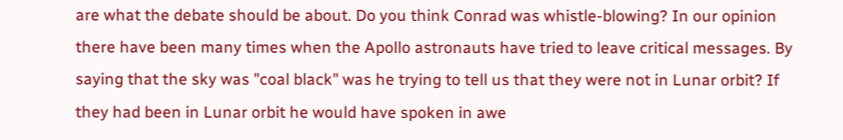are what the debate should be about. Do you think Conrad was whistle-blowing? In our opinion there have been many times when the Apollo astronauts have tried to leave critical messages. By saying that the sky was "coal black" was he trying to tell us that they were not in Lunar orbit? If they had been in Lunar orbit he would have spoken in awe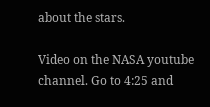about the stars.

Video on the NASA youtube channel. Go to 4:25 and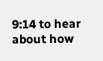9:14 to hear about how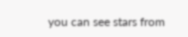you can see stars from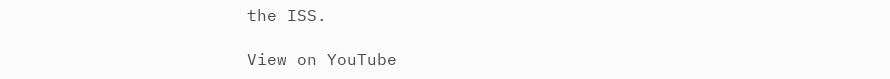the ISS.

View on YouTube